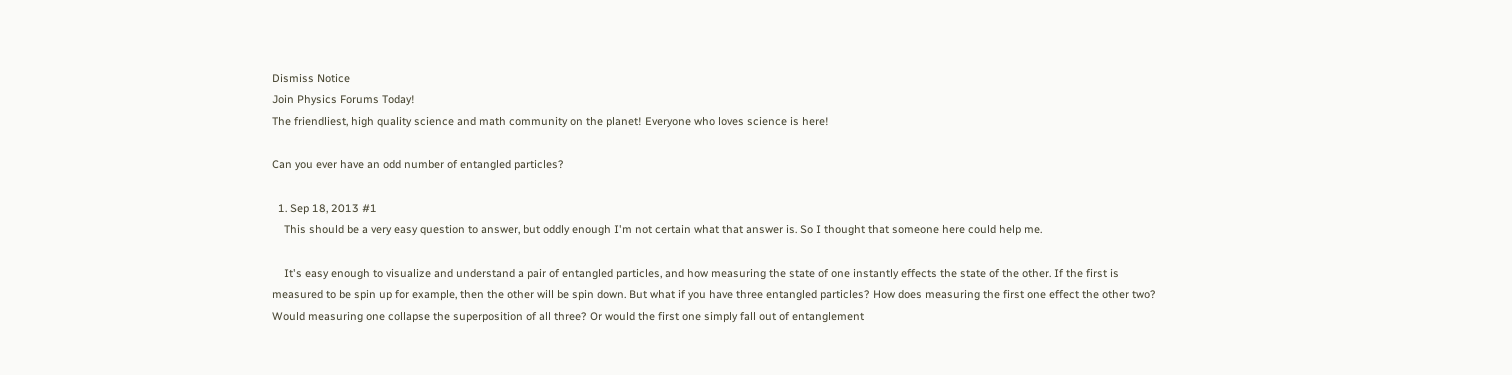Dismiss Notice
Join Physics Forums Today!
The friendliest, high quality science and math community on the planet! Everyone who loves science is here!

Can you ever have an odd number of entangled particles?

  1. Sep 18, 2013 #1
    This should be a very easy question to answer, but oddly enough I'm not certain what that answer is. So I thought that someone here could help me.

    It's easy enough to visualize and understand a pair of entangled particles, and how measuring the state of one instantly effects the state of the other. If the first is measured to be spin up for example, then the other will be spin down. But what if you have three entangled particles? How does measuring the first one effect the other two? Would measuring one collapse the superposition of all three? Or would the first one simply fall out of entanglement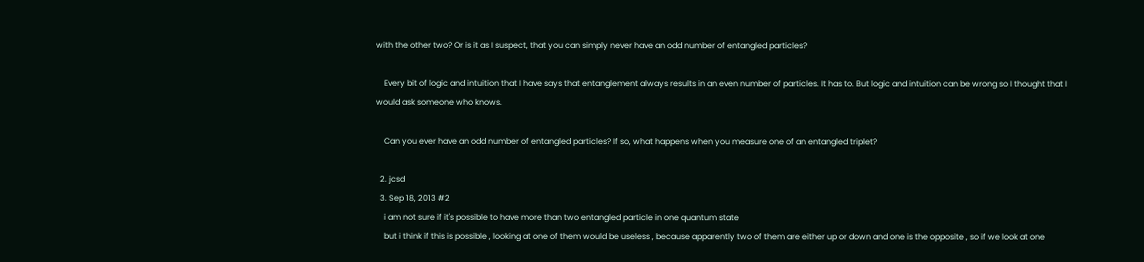with the other two? Or is it as I suspect, that you can simply never have an odd number of entangled particles?

    Every bit of logic and intuition that I have says that entanglement always results in an even number of particles. It has to. But logic and intuition can be wrong so I thought that I would ask someone who knows.

    Can you ever have an odd number of entangled particles? If so, what happens when you measure one of an entangled triplet?

  2. jcsd
  3. Sep 18, 2013 #2
    i am not sure if it's possible to have more than two entangled particle in one quantum state
    but i think if this is possible , looking at one of them would be useless , because apparently two of them are either up or down and one is the opposite , so if we look at one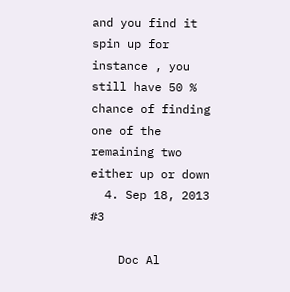and you find it spin up for instance , you still have 50 % chance of finding one of the remaining two either up or down
  4. Sep 18, 2013 #3

    Doc Al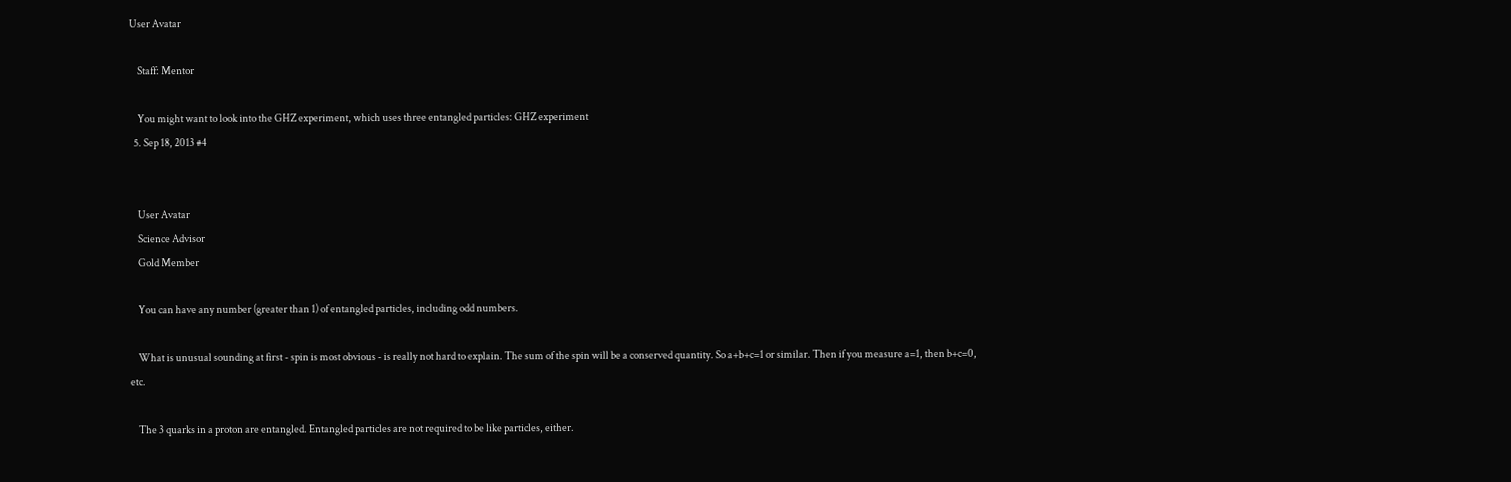User Avatar

    Staff: Mentor

    You might want to look into the GHZ experiment, which uses three entangled particles: GHZ experiment
  5. Sep 18, 2013 #4


    User Avatar
    Science Advisor
    Gold Member

    You can have any number (greater than 1) of entangled particles, including odd numbers.

    What is unusual sounding at first - spin is most obvious - is really not hard to explain. The sum of the spin will be a conserved quantity. So a+b+c=1 or similar. Then if you measure a=1, then b+c=0, etc.

    The 3 quarks in a proton are entangled. Entangled particles are not required to be like particles, either.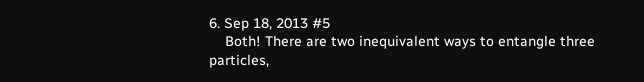6. Sep 18, 2013 #5
    Both! There are two inequivalent ways to entangle three particles,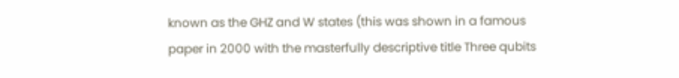known as the GHZ and W states (this was shown in a famous paper in 2000 with the masterfully descriptive title Three qubits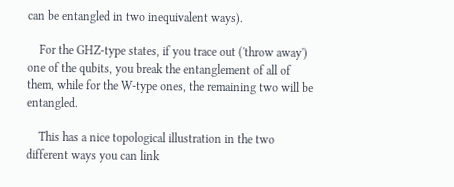can be entangled in two inequivalent ways).

    For the GHZ-type states, if you trace out ('throw away') one of the qubits, you break the entanglement of all of them, while for the W-type ones, the remaining two will be entangled.

    This has a nice topological illustration in the two different ways you can link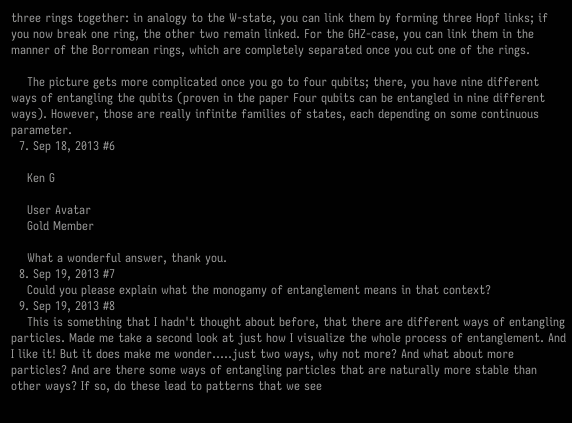three rings together: in analogy to the W-state, you can link them by forming three Hopf links; if you now break one ring, the other two remain linked. For the GHZ-case, you can link them in the manner of the Borromean rings, which are completely separated once you cut one of the rings.

    The picture gets more complicated once you go to four qubits; there, you have nine different ways of entangling the qubits (proven in the paper Four qubits can be entangled in nine different ways). However, those are really infinite families of states, each depending on some continuous parameter.
  7. Sep 18, 2013 #6

    Ken G

    User Avatar
    Gold Member

    What a wonderful answer, thank you.
  8. Sep 19, 2013 #7
    Could you please explain what the monogamy of entanglement means in that context?
  9. Sep 19, 2013 #8
    This is something that I hadn't thought about before, that there are different ways of entangling particles. Made me take a second look at just how I visualize the whole process of entanglement. And I like it! But it does make me wonder.....just two ways, why not more? And what about more particles? And are there some ways of entangling particles that are naturally more stable than other ways? If so, do these lead to patterns that we see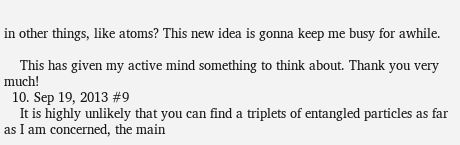in other things, like atoms? This new idea is gonna keep me busy for awhile.

    This has given my active mind something to think about. Thank you very much!
  10. Sep 19, 2013 #9
    It is highly unlikely that you can find a triplets of entangled particles as far as I am concerned, the main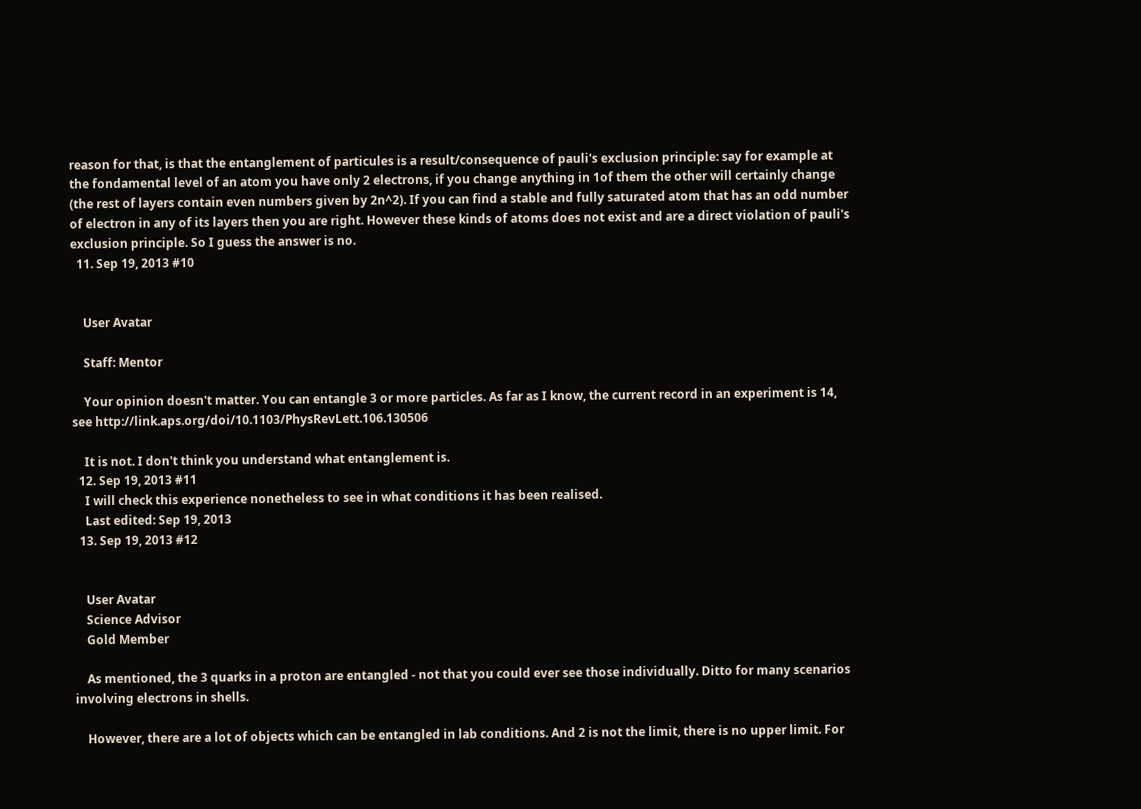reason for that, is that the entanglement of particules is a result/consequence of pauli's exclusion principle: say for example at the fondamental level of an atom you have only 2 electrons, if you change anything in 1of them the other will certainly change (the rest of layers contain even numbers given by 2n^2). If you can find a stable and fully saturated atom that has an odd number of electron in any of its layers then you are right. However these kinds of atoms does not exist and are a direct violation of pauli's exclusion principle. So I guess the answer is no.
  11. Sep 19, 2013 #10


    User Avatar

    Staff: Mentor

    Your opinion doesn't matter. You can entangle 3 or more particles. As far as I know, the current record in an experiment is 14, see http://link.aps.org/doi/10.1103/PhysRevLett.106.130506

    It is not. I don't think you understand what entanglement is.
  12. Sep 19, 2013 #11
    I will check this experience nonetheless to see in what conditions it has been realised.
    Last edited: Sep 19, 2013
  13. Sep 19, 2013 #12


    User Avatar
    Science Advisor
    Gold Member

    As mentioned, the 3 quarks in a proton are entangled - not that you could ever see those individually. Ditto for many scenarios involving electrons in shells.

    However, there are a lot of objects which can be entangled in lab conditions. And 2 is not the limit, there is no upper limit. For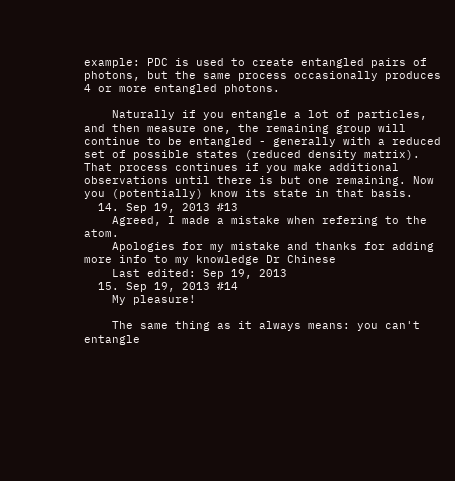example: PDC is used to create entangled pairs of photons, but the same process occasionally produces 4 or more entangled photons.

    Naturally if you entangle a lot of particles, and then measure one, the remaining group will continue to be entangled - generally with a reduced set of possible states (reduced density matrix). That process continues if you make additional observations until there is but one remaining. Now you (potentially) know its state in that basis.
  14. Sep 19, 2013 #13
    Agreed, I made a mistake when refering to the atom.
    Apologies for my mistake and thanks for adding more info to my knowledge Dr Chinese
    Last edited: Sep 19, 2013
  15. Sep 19, 2013 #14
    My pleasure!

    The same thing as it always means: you can't entangle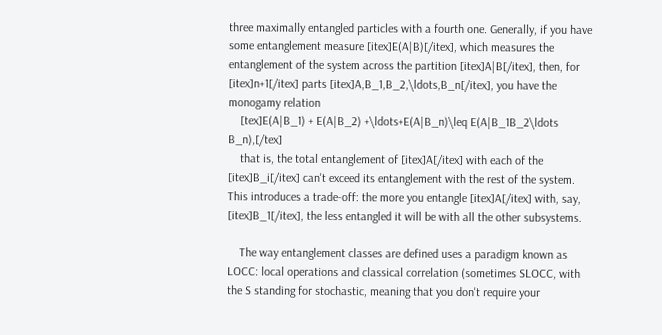three maximally entangled particles with a fourth one. Generally, if you have some entanglement measure [itex]E(A|B)[/itex], which measures the entanglement of the system across the partition [itex]A|B[/itex], then, for [itex]n+1[/itex] parts [itex]A,B_1,B_2,\ldots,B_n[/itex], you have the monogamy relation
    [tex]E(A|B_1) + E(A|B_2) +\ldots+E(A|B_n)\leq E(A|B_1B_2\ldots B_n),[/tex]
    that is, the total entanglement of [itex]A[/itex] with each of the [itex]B_i[/itex] can't exceed its entanglement with the rest of the system. This introduces a trade-off: the more you entangle [itex]A[/itex] with, say, [itex]B_1[/itex], the less entangled it will be with all the other subsystems.

    The way entanglement classes are defined uses a paradigm known as LOCC: local operations and classical correlation (sometimes SLOCC, with the S standing for stochastic, meaning that you don't require your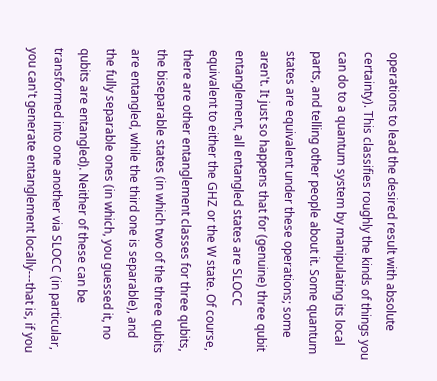operations to lead the desired result with absolute certainty). This classifies roughly the kinds of things you can do to a quantum system by manipulating its local parts, and telling other people about it. Some quantum states are equivalent under these operations; some aren't. It just so happens that for (genuine) three qubit entanglement, all entangled states are SLOCC equivalent to either the GHZ or the W state. Of course, there are other entanglement classes for three qubits, the biseparable states (in which two of the three qubits are entangled, while the third one is separable), and the fully separable ones (in which, you guessed it, no qubits are entangled). Neither of these can be transformed into one another via SLOCC (in particular, you can't generate entanglement locally---that is, if you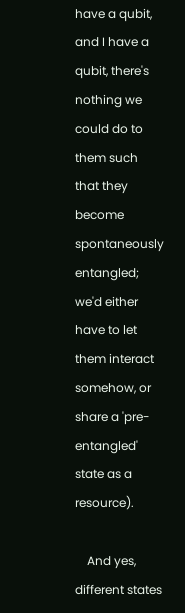have a qubit, and I have a qubit, there's nothing we could do to them such that they become spontaneously entangled; we'd either have to let them interact somehow, or share a 'pre-entangled' state as a resource).

    And yes, different states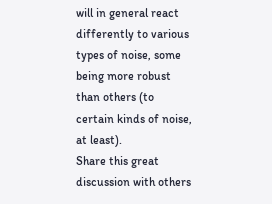will in general react differently to various types of noise, some being more robust than others (to certain kinds of noise, at least).
Share this great discussion with others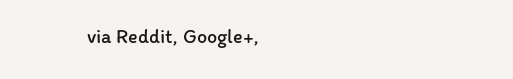via Reddit, Google+,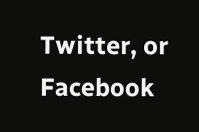Twitter, or Facebook